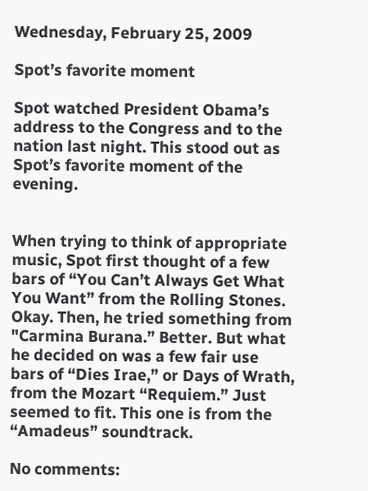Wednesday, February 25, 2009

Spot’s favorite moment

Spot watched President Obama’s address to the Congress and to the nation last night. This stood out as Spot’s favorite moment of the evening.


When trying to think of appropriate music, Spot first thought of a few bars of “You Can’t Always Get What You Want” from the Rolling Stones. Okay. Then, he tried something from "Carmina Burana.” Better. But what he decided on was a few fair use bars of “Dies Irae,” or Days of Wrath, from the Mozart “Requiem.” Just seemed to fit. This one is from the “Amadeus” soundtrack.

No comments: